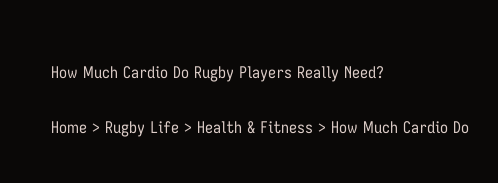How Much Cardio Do Rugby Players Really Need?

Home > Rugby Life > Health & Fitness > How Much Cardio Do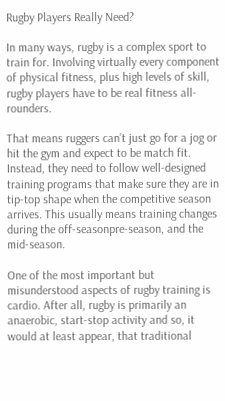Rugby Players Really Need?

In many ways, rugby is a complex sport to train for. Involving virtually every component of physical fitness, plus high levels of skill, rugby players have to be real fitness all-rounders.

That means ruggers can’t just go for a jog or hit the gym and expect to be match fit. Instead, they need to follow well-designed training programs that make sure they are in tip-top shape when the competitive season arrives. This usually means training changes during the off-seasonpre-season, and the mid-season.

One of the most important but misunderstood aspects of rugby training is cardio. After all, rugby is primarily an anaerobic, start-stop activity and so, it would at least appear, that traditional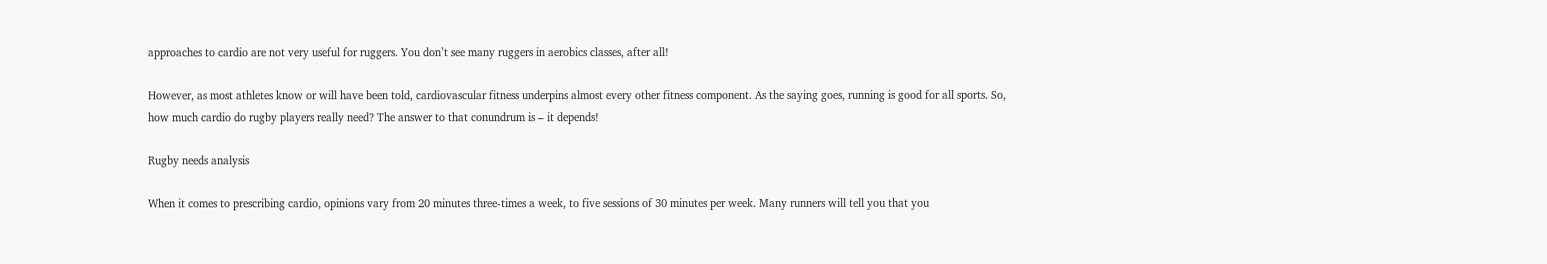approaches to cardio are not very useful for ruggers. You don’t see many ruggers in aerobics classes, after all!

However, as most athletes know or will have been told, cardiovascular fitness underpins almost every other fitness component. As the saying goes, running is good for all sports. So, how much cardio do rugby players really need? The answer to that conundrum is – it depends!

Rugby needs analysis

When it comes to prescribing cardio, opinions vary from 20 minutes three-times a week, to five sessions of 30 minutes per week. Many runners will tell you that you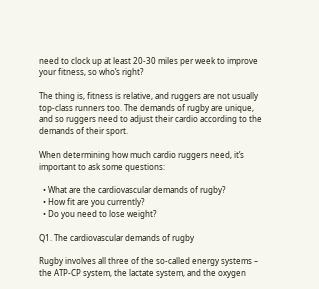need to clock up at least 20-30 miles per week to improve your fitness, so who’s right?

The thing is, fitness is relative, and ruggers are not usually top-class runners too. The demands of rugby are unique, and so ruggers need to adjust their cardio according to the demands of their sport.

When determining how much cardio ruggers need, it’s important to ask some questions:

  • What are the cardiovascular demands of rugby?
  • How fit are you currently?
  • Do you need to lose weight?

Q1. The cardiovascular demands of rugby

Rugby involves all three of the so-called energy systems – the ATP-CP system, the lactate system, and the oxygen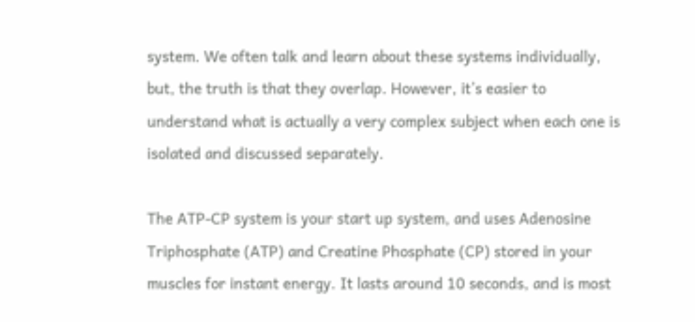system. We often talk and learn about these systems individually, but, the truth is that they overlap. However, it’s easier to understand what is actually a very complex subject when each one is isolated and discussed separately.

The ATP-CP system is your start up system, and uses Adenosine Triphosphate (ATP) and Creatine Phosphate (CP) stored in your muscles for instant energy. It lasts around 10 seconds, and is most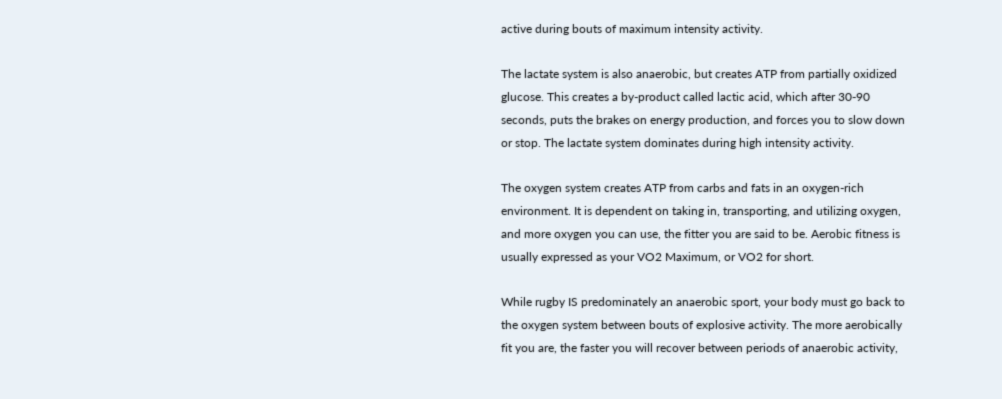active during bouts of maximum intensity activity.

The lactate system is also anaerobic, but creates ATP from partially oxidized glucose. This creates a by-product called lactic acid, which after 30-90 seconds, puts the brakes on energy production, and forces you to slow down or stop. The lactate system dominates during high intensity activity.

The oxygen system creates ATP from carbs and fats in an oxygen-rich environment. It is dependent on taking in, transporting, and utilizing oxygen, and more oxygen you can use, the fitter you are said to be. Aerobic fitness is usually expressed as your VO2 Maximum, or VO2 for short.

While rugby IS predominately an anaerobic sport, your body must go back to the oxygen system between bouts of explosive activity. The more aerobically fit you are, the faster you will recover between periods of anaerobic activity,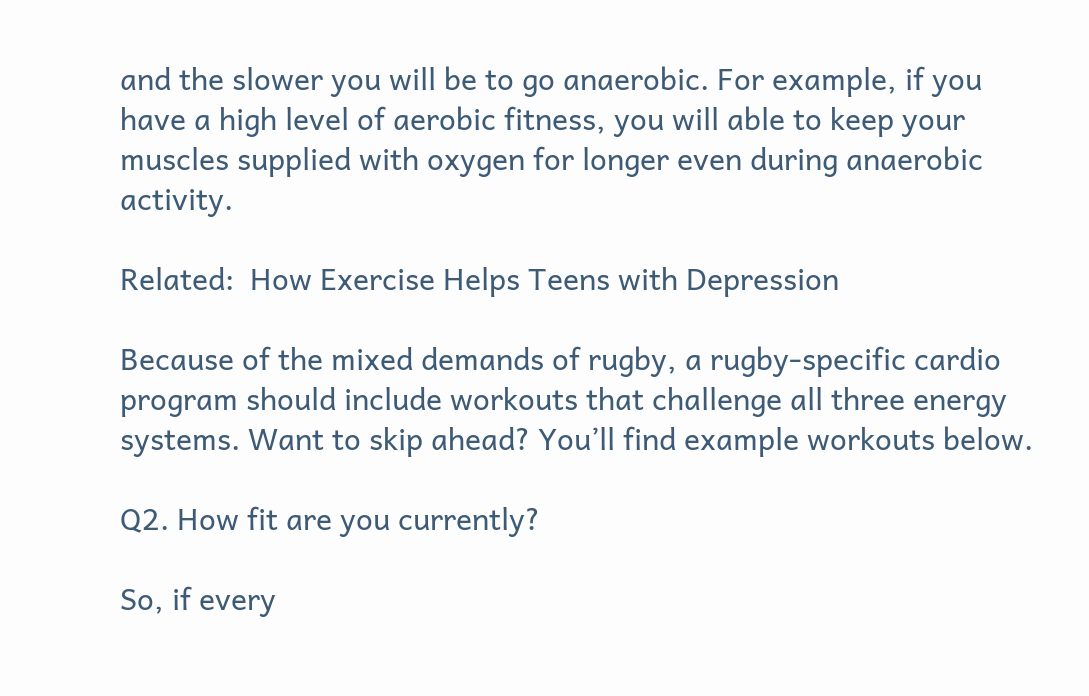and the slower you will be to go anaerobic. For example, if you have a high level of aerobic fitness, you will able to keep your muscles supplied with oxygen for longer even during anaerobic activity.

Related:  How Exercise Helps Teens with Depression

Because of the mixed demands of rugby, a rugby-specific cardio program should include workouts that challenge all three energy systems. Want to skip ahead? You’ll find example workouts below.

Q2. How fit are you currently?

So, if every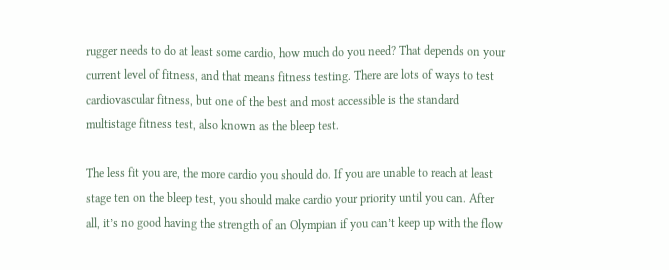rugger needs to do at least some cardio, how much do you need? That depends on your current level of fitness, and that means fitness testing. There are lots of ways to test cardiovascular fitness, but one of the best and most accessible is the standard multistage fitness test, also known as the bleep test.

The less fit you are, the more cardio you should do. If you are unable to reach at least stage ten on the bleep test, you should make cardio your priority until you can. After all, it’s no good having the strength of an Olympian if you can’t keep up with the flow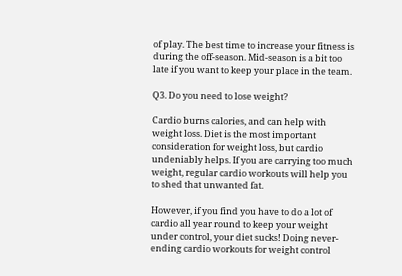of play. The best time to increase your fitness is during the off-season. Mid-season is a bit too late if you want to keep your place in the team.

Q3. Do you need to lose weight?

Cardio burns calories, and can help with weight loss. Diet is the most important consideration for weight loss, but cardio undeniably helps. If you are carrying too much weight, regular cardio workouts will help you to shed that unwanted fat.

However, if you find you have to do a lot of cardio all year round to keep your weight under control, your diet sucks! Doing never-ending cardio workouts for weight control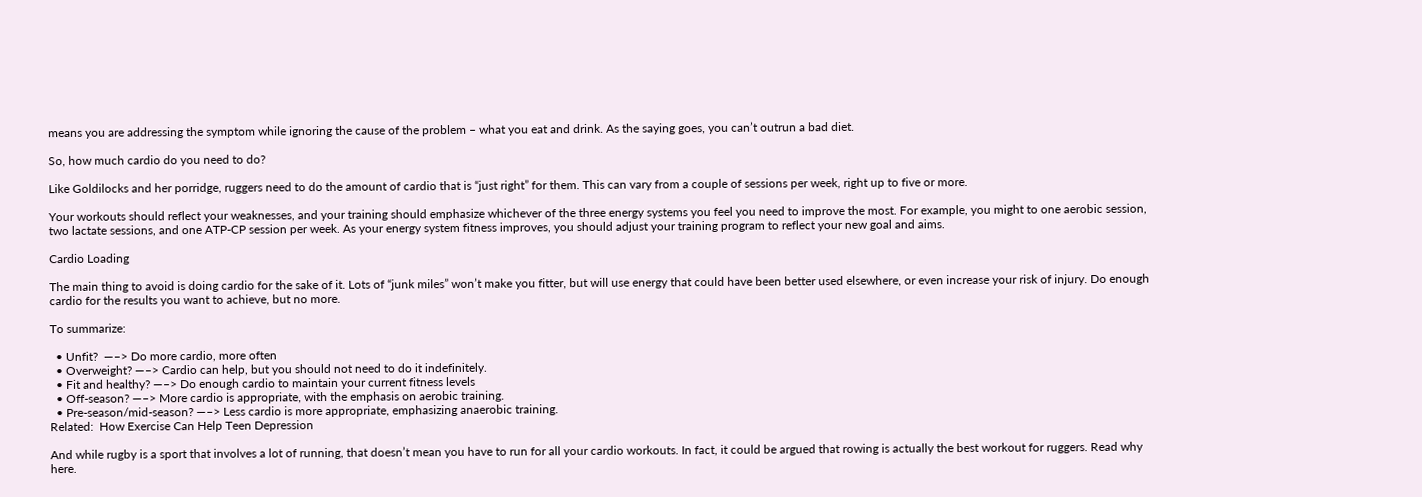means you are addressing the symptom while ignoring the cause of the problem – what you eat and drink. As the saying goes, you can’t outrun a bad diet.

So, how much cardio do you need to do?

Like Goldilocks and her porridge, ruggers need to do the amount of cardio that is “just right” for them. This can vary from a couple of sessions per week, right up to five or more.

Your workouts should reflect your weaknesses, and your training should emphasize whichever of the three energy systems you feel you need to improve the most. For example, you might to one aerobic session, two lactate sessions, and one ATP-CP session per week. As your energy system fitness improves, you should adjust your training program to reflect your new goal and aims.

Cardio Loading

The main thing to avoid is doing cardio for the sake of it. Lots of “junk miles” won’t make you fitter, but will use energy that could have been better used elsewhere, or even increase your risk of injury. Do enough cardio for the results you want to achieve, but no more.

To summarize:

  • Unfit?  —–> Do more cardio, more often
  • Overweight? —–> Cardio can help, but you should not need to do it indefinitely.
  • Fit and healthy? —–> Do enough cardio to maintain your current fitness levels
  • Off-season? —–> More cardio is appropriate, with the emphasis on aerobic training.
  • Pre-season/mid-season? —–> Less cardio is more appropriate, emphasizing anaerobic training.
Related:  How Exercise Can Help Teen Depression

And while rugby is a sport that involves a lot of running, that doesn’t mean you have to run for all your cardio workouts. In fact, it could be argued that rowing is actually the best workout for ruggers. Read why here.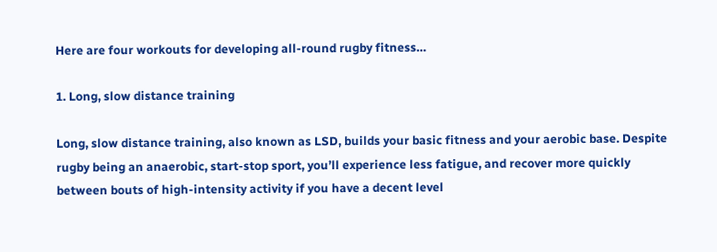Here are four workouts for developing all-round rugby fitness…

1. Long, slow distance training

Long, slow distance training, also known as LSD, builds your basic fitness and your aerobic base. Despite rugby being an anaerobic, start-stop sport, you’ll experience less fatigue, and recover more quickly between bouts of high-intensity activity if you have a decent level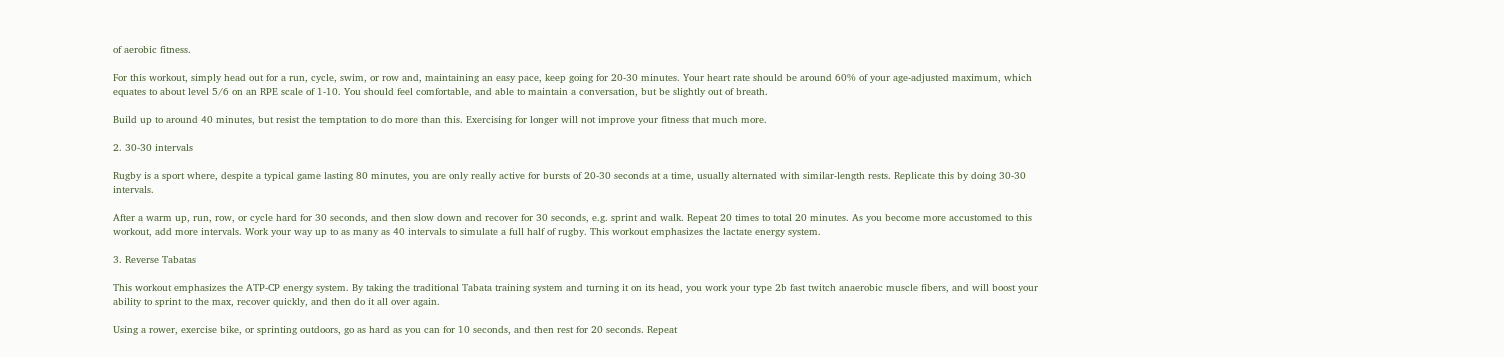of aerobic fitness.

For this workout, simply head out for a run, cycle, swim, or row and, maintaining an easy pace, keep going for 20-30 minutes. Your heart rate should be around 60% of your age-adjusted maximum, which equates to about level 5/6 on an RPE scale of 1-10. You should feel comfortable, and able to maintain a conversation, but be slightly out of breath.

Build up to around 40 minutes, but resist the temptation to do more than this. Exercising for longer will not improve your fitness that much more.

2. 30-30 intervals

Rugby is a sport where, despite a typical game lasting 80 minutes, you are only really active for bursts of 20-30 seconds at a time, usually alternated with similar-length rests. Replicate this by doing 30-30 intervals.

After a warm up, run, row, or cycle hard for 30 seconds, and then slow down and recover for 30 seconds, e.g. sprint and walk. Repeat 20 times to total 20 minutes. As you become more accustomed to this workout, add more intervals. Work your way up to as many as 40 intervals to simulate a full half of rugby. This workout emphasizes the lactate energy system.

3. Reverse Tabatas

This workout emphasizes the ATP-CP energy system. By taking the traditional Tabata training system and turning it on its head, you work your type 2b fast twitch anaerobic muscle fibers, and will boost your ability to sprint to the max, recover quickly, and then do it all over again.

Using a rower, exercise bike, or sprinting outdoors, go as hard as you can for 10 seconds, and then rest for 20 seconds. Repeat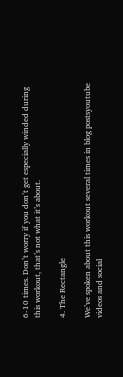6-10 times. Don’t worry if you don’t get especially winded during this workout, that’s not what it’s about.

4. The Rectangle

We’ve spoken about this workout several times in blog postsyoutube videos and social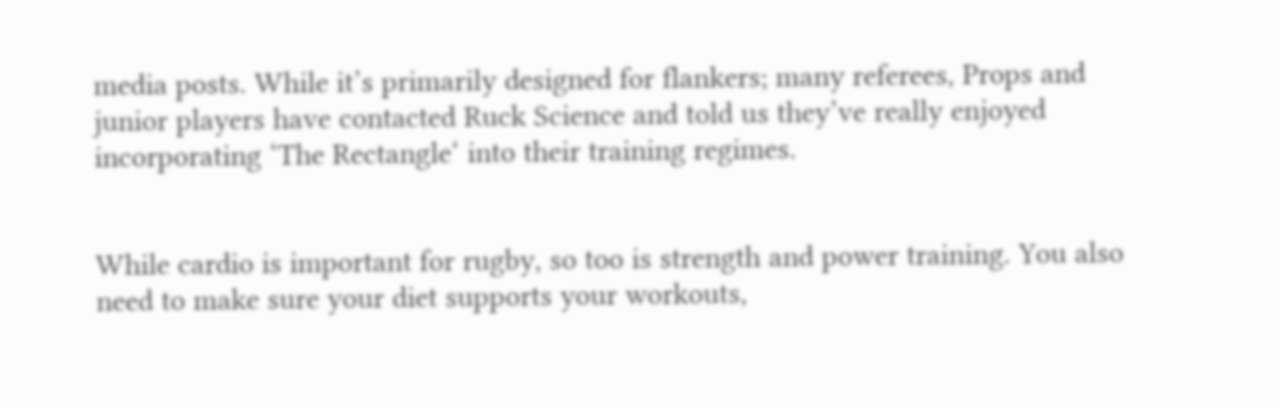media posts. While it’s primarily designed for flankers; many referees, Props and junior players have contacted Ruck Science and told us they’ve really enjoyed incorporating ‘The Rectangle‘ into their training regimes.


While cardio is important for rugby, so too is strength and power training. You also need to make sure your diet supports your workouts,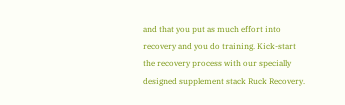and that you put as much effort into recovery and you do training. Kick-start the recovery process with our specially designed supplement stack Ruck Recovery.